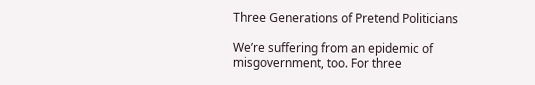Three Generations of Pretend Politicians

We’re suffering from an epidemic of misgovernment, too. For three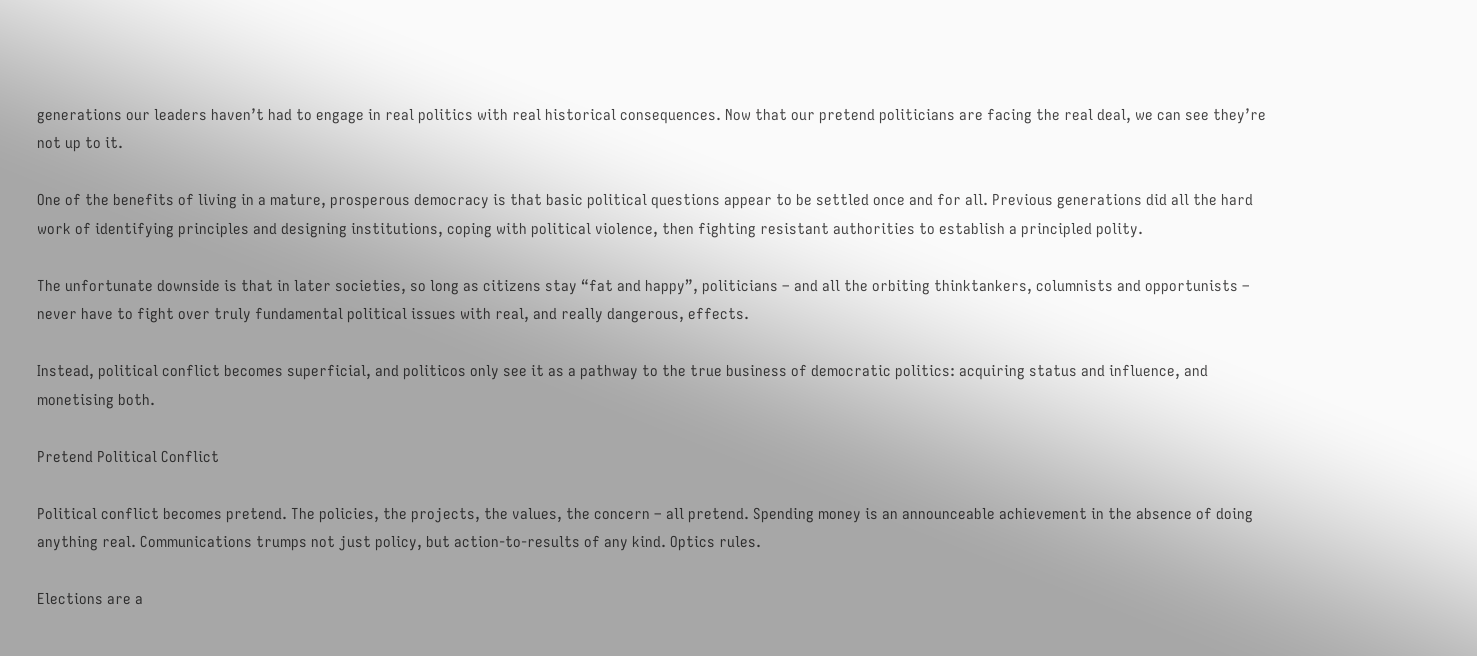generations our leaders haven’t had to engage in real politics with real historical consequences. Now that our pretend politicians are facing the real deal, we can see they’re not up to it.

One of the benefits of living in a mature, prosperous democracy is that basic political questions appear to be settled once and for all. Previous generations did all the hard work of identifying principles and designing institutions, coping with political violence, then fighting resistant authorities to establish a principled polity.

The unfortunate downside is that in later societies, so long as citizens stay “fat and happy”, politicians – and all the orbiting thinktankers, columnists and opportunists – never have to fight over truly fundamental political issues with real, and really dangerous, effects.

Instead, political conflict becomes superficial, and politicos only see it as a pathway to the true business of democratic politics: acquiring status and influence, and monetising both.

Pretend Political Conflict

Political conflict becomes pretend. The policies, the projects, the values, the concern – all pretend. Spending money is an announceable achievement in the absence of doing anything real. Communications trumps not just policy, but action-to-results of any kind. Optics rules.

Elections are a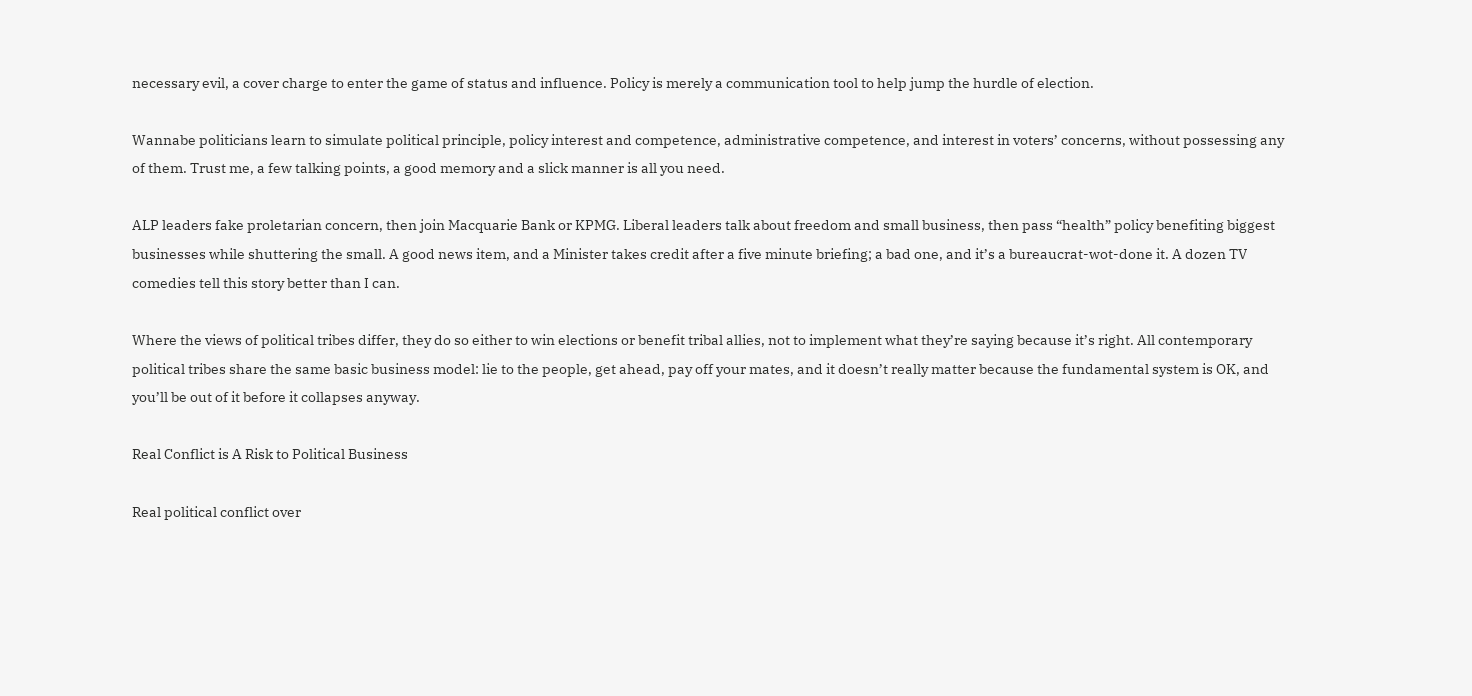necessary evil, a cover charge to enter the game of status and influence. Policy is merely a communication tool to help jump the hurdle of election.

Wannabe politicians learn to simulate political principle, policy interest and competence, administrative competence, and interest in voters’ concerns, without possessing any of them. Trust me, a few talking points, a good memory and a slick manner is all you need.

ALP leaders fake proletarian concern, then join Macquarie Bank or KPMG. Liberal leaders talk about freedom and small business, then pass “health” policy benefiting biggest businesses while shuttering the small. A good news item, and a Minister takes credit after a five minute briefing; a bad one, and it’s a bureaucrat-wot-done it. A dozen TV comedies tell this story better than I can.

Where the views of political tribes differ, they do so either to win elections or benefit tribal allies, not to implement what they’re saying because it’s right. All contemporary political tribes share the same basic business model: lie to the people, get ahead, pay off your mates, and it doesn’t really matter because the fundamental system is OK, and you’ll be out of it before it collapses anyway.

Real Conflict is A Risk to Political Business

Real political conflict over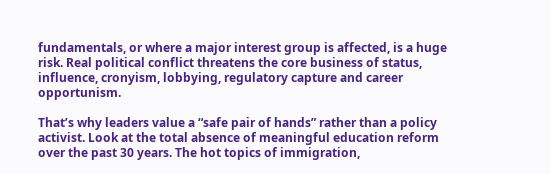fundamentals, or where a major interest group is affected, is a huge risk. Real political conflict threatens the core business of status, influence, cronyism, lobbying, regulatory capture and career opportunism.

That’s why leaders value a “safe pair of hands” rather than a policy activist. Look at the total absence of meaningful education reform over the past 30 years. The hot topics of immigration,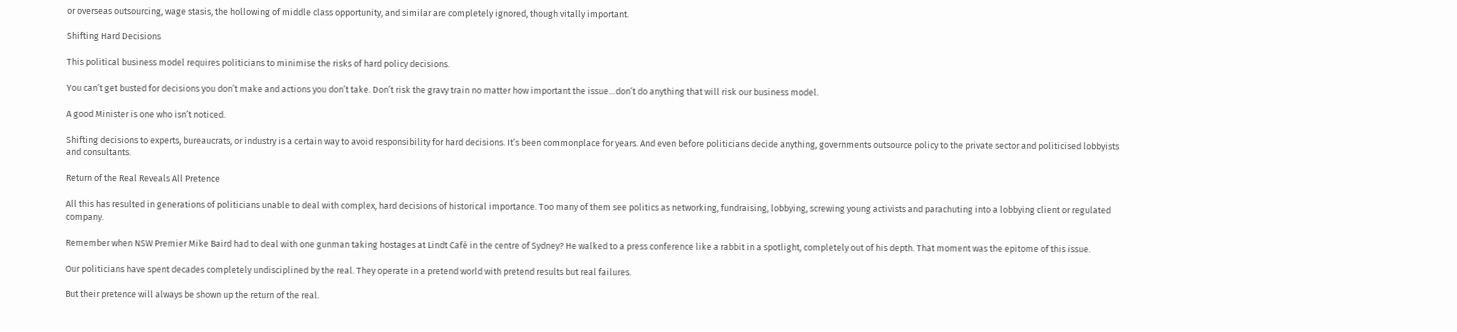or overseas outsourcing, wage stasis, the hollowing of middle class opportunity, and similar are completely ignored, though vitally important.

Shifting Hard Decisions

This political business model requires politicians to minimise the risks of hard policy decisions.

You can’t get busted for decisions you don’t make and actions you don’t take. Don’t risk the gravy train no matter how important the issue…don’t do anything that will risk our business model.

A good Minister is one who isn’t noticed.

Shifting decisions to experts, bureaucrats, or industry is a certain way to avoid responsibility for hard decisions. It’s been commonplace for years. And even before politicians decide anything, governments outsource policy to the private sector and politicised lobbyists and consultants.

Return of the Real Reveals All Pretence

All this has resulted in generations of politicians unable to deal with complex, hard decisions of historical importance. Too many of them see politics as networking, fundraising, lobbying, screwing young activists and parachuting into a lobbying client or regulated company.

Remember when NSW Premier Mike Baird had to deal with one gunman taking hostages at Lindt Café in the centre of Sydney? He walked to a press conference like a rabbit in a spotlight, completely out of his depth. That moment was the epitome of this issue.

Our politicians have spent decades completely undisciplined by the real. They operate in a pretend world with pretend results but real failures.

But their pretence will always be shown up the return of the real.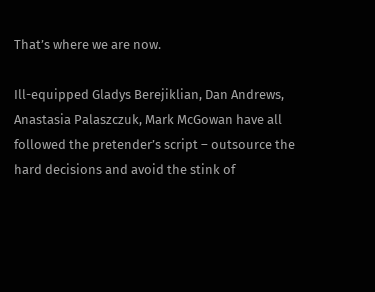That’s where we are now.

Ill-equipped Gladys Berejiklian, Dan Andrews, Anastasia Palaszczuk, Mark McGowan have all followed the pretender’s script – outsource the hard decisions and avoid the stink of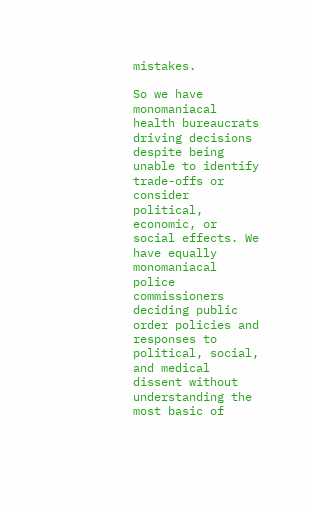mistakes.

So we have monomaniacal health bureaucrats driving decisions despite being unable to identify trade-offs or consider political, economic, or social effects. We have equally monomaniacal police commissioners deciding public order policies and responses to political, social, and medical dissent without understanding the most basic of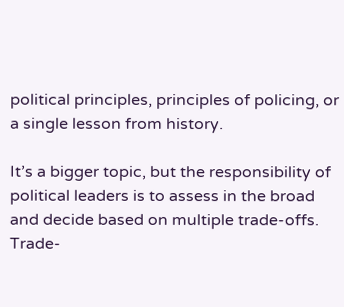political principles, principles of policing, or a single lesson from history.

It’s a bigger topic, but the responsibility of political leaders is to assess in the broad and decide based on multiple trade-offs. Trade-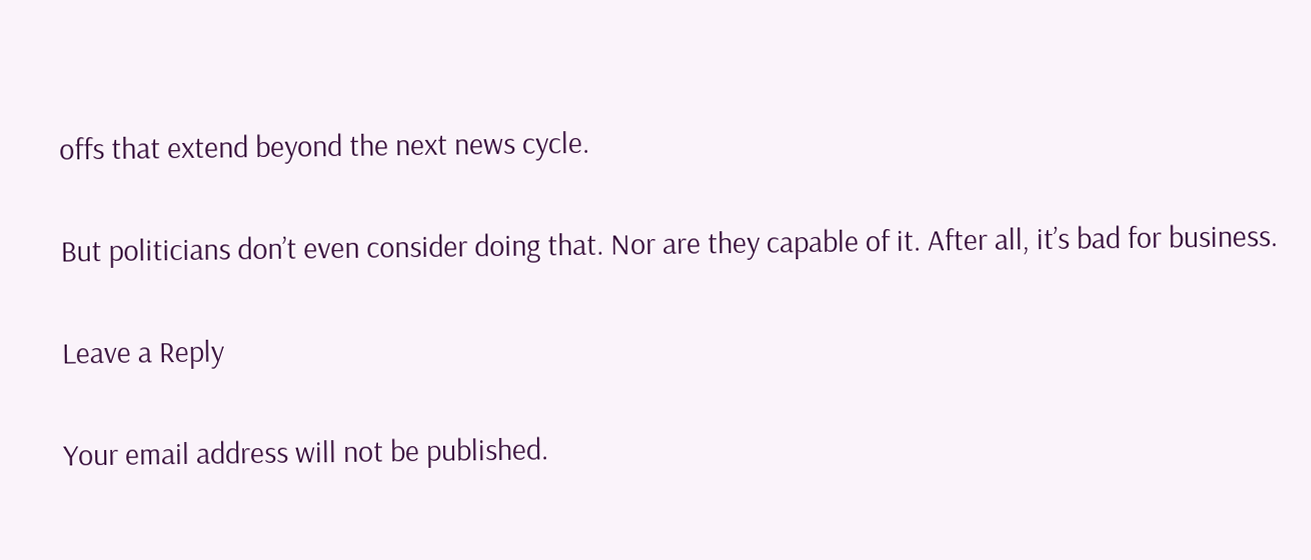offs that extend beyond the next news cycle.

But politicians don’t even consider doing that. Nor are they capable of it. After all, it’s bad for business.

Leave a Reply

Your email address will not be published.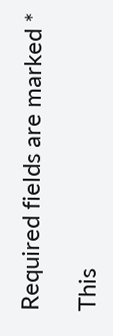Required fields are marked *

This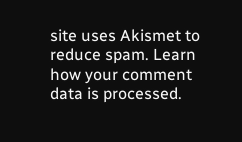site uses Akismet to reduce spam. Learn how your comment data is processed.